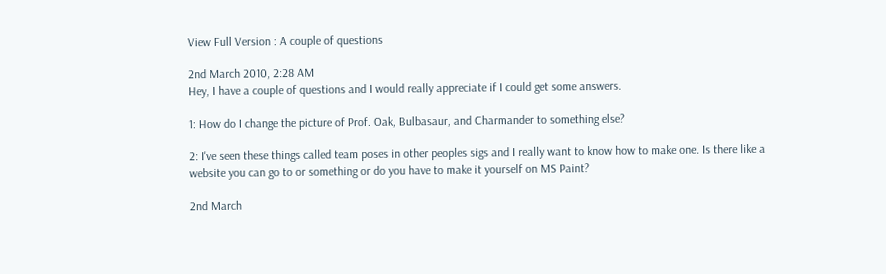View Full Version : A couple of questions

2nd March 2010, 2:28 AM
Hey, I have a couple of questions and I would really appreciate if I could get some answers.

1: How do I change the picture of Prof. Oak, Bulbasaur, and Charmander to something else?

2: I've seen these things called team poses in other peoples sigs and I really want to know how to make one. Is there like a website you can go to or something or do you have to make it yourself on MS Paint?

2nd March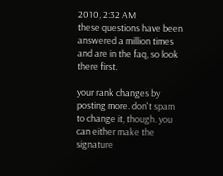2010, 2:32 AM
these questions have been answered a million times and are in the faq, so look there first.

your rank changes by posting more. don't spam to change it, though. you can either make the signature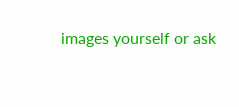images yourself or ask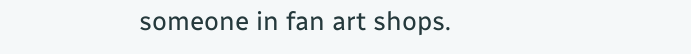someone in fan art shops.